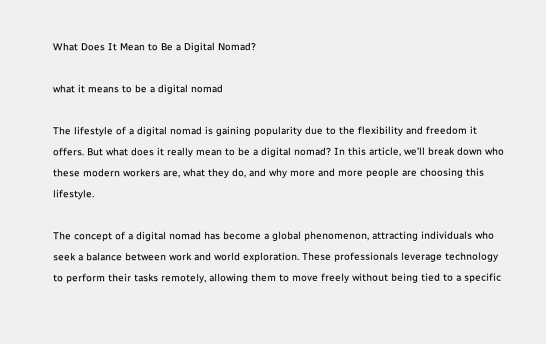What Does It Mean to Be a Digital Nomad?

what it means to be a digital nomad

The lifestyle of a digital nomad is gaining popularity due to the flexibility and freedom it offers. But what does it really mean to be a digital nomad? In this article, we’ll break down who these modern workers are, what they do, and why more and more people are choosing this lifestyle.

The concept of a digital nomad has become a global phenomenon, attracting individuals who seek a balance between work and world exploration. These professionals leverage technology to perform their tasks remotely, allowing them to move freely without being tied to a specific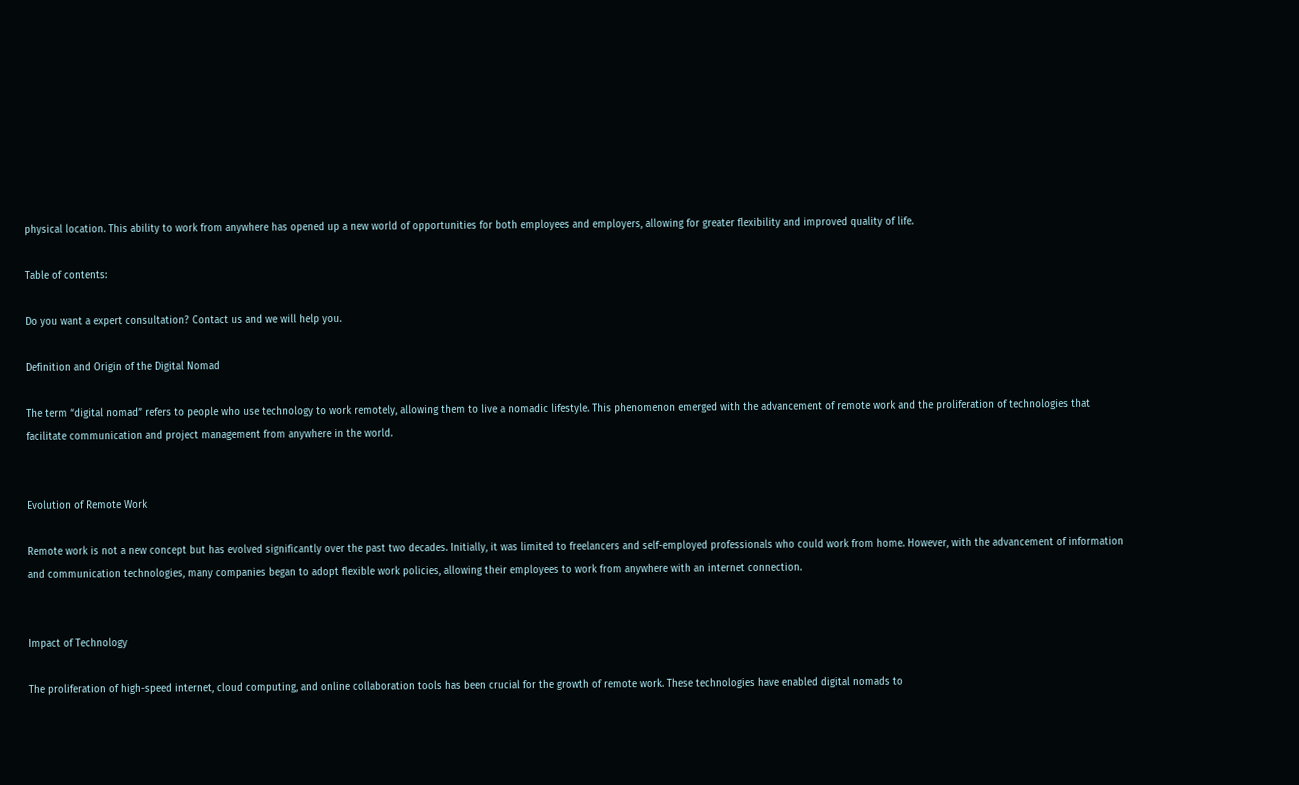physical location. This ability to work from anywhere has opened up a new world of opportunities for both employees and employers, allowing for greater flexibility and improved quality of life.

Table of contents:

Do you want a expert consultation? Contact us and we will help you.

Definition and Origin of the Digital Nomad

The term “digital nomad” refers to people who use technology to work remotely, allowing them to live a nomadic lifestyle. This phenomenon emerged with the advancement of remote work and the proliferation of technologies that facilitate communication and project management from anywhere in the world.


Evolution of Remote Work

Remote work is not a new concept but has evolved significantly over the past two decades. Initially, it was limited to freelancers and self-employed professionals who could work from home. However, with the advancement of information and communication technologies, many companies began to adopt flexible work policies, allowing their employees to work from anywhere with an internet connection.


Impact of Technology

The proliferation of high-speed internet, cloud computing, and online collaboration tools has been crucial for the growth of remote work. These technologies have enabled digital nomads to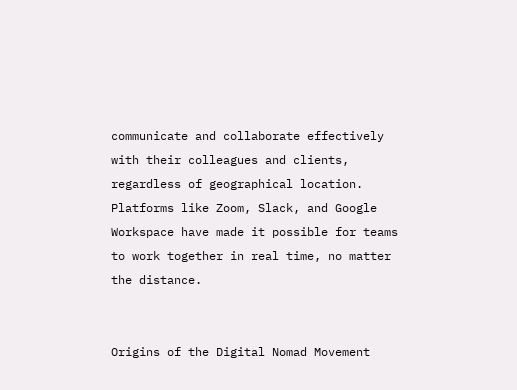communicate and collaborate effectively with their colleagues and clients, regardless of geographical location. Platforms like Zoom, Slack, and Google Workspace have made it possible for teams to work together in real time, no matter the distance.


Origins of the Digital Nomad Movement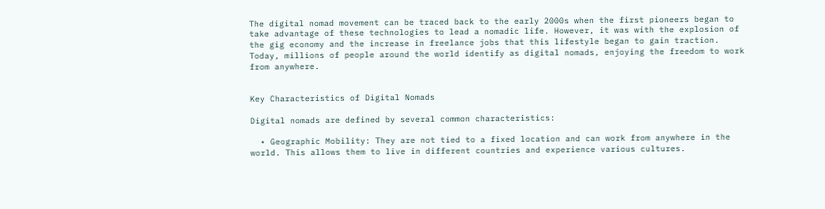The digital nomad movement can be traced back to the early 2000s when the first pioneers began to take advantage of these technologies to lead a nomadic life. However, it was with the explosion of the gig economy and the increase in freelance jobs that this lifestyle began to gain traction. Today, millions of people around the world identify as digital nomads, enjoying the freedom to work from anywhere.


Key Characteristics of Digital Nomads

Digital nomads are defined by several common characteristics:

  • Geographic Mobility: They are not tied to a fixed location and can work from anywhere in the world. This allows them to live in different countries and experience various cultures.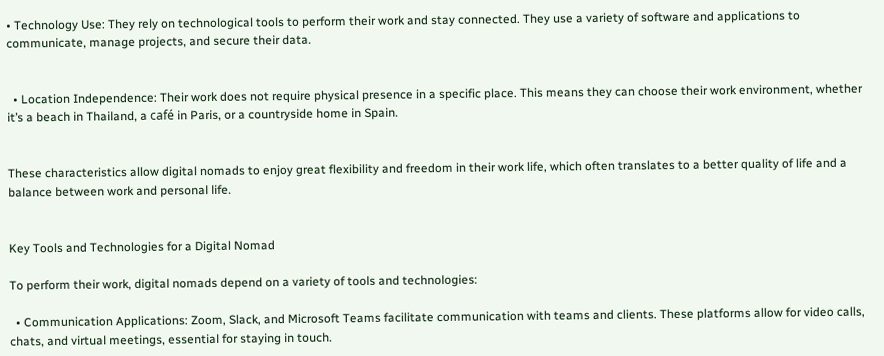• Technology Use: They rely on technological tools to perform their work and stay connected. They use a variety of software and applications to communicate, manage projects, and secure their data.


  • Location Independence: Their work does not require physical presence in a specific place. This means they can choose their work environment, whether it’s a beach in Thailand, a café in Paris, or a countryside home in Spain.


These characteristics allow digital nomads to enjoy great flexibility and freedom in their work life, which often translates to a better quality of life and a balance between work and personal life.


Key Tools and Technologies for a Digital Nomad

To perform their work, digital nomads depend on a variety of tools and technologies:

  • Communication Applications: Zoom, Slack, and Microsoft Teams facilitate communication with teams and clients. These platforms allow for video calls, chats, and virtual meetings, essential for staying in touch.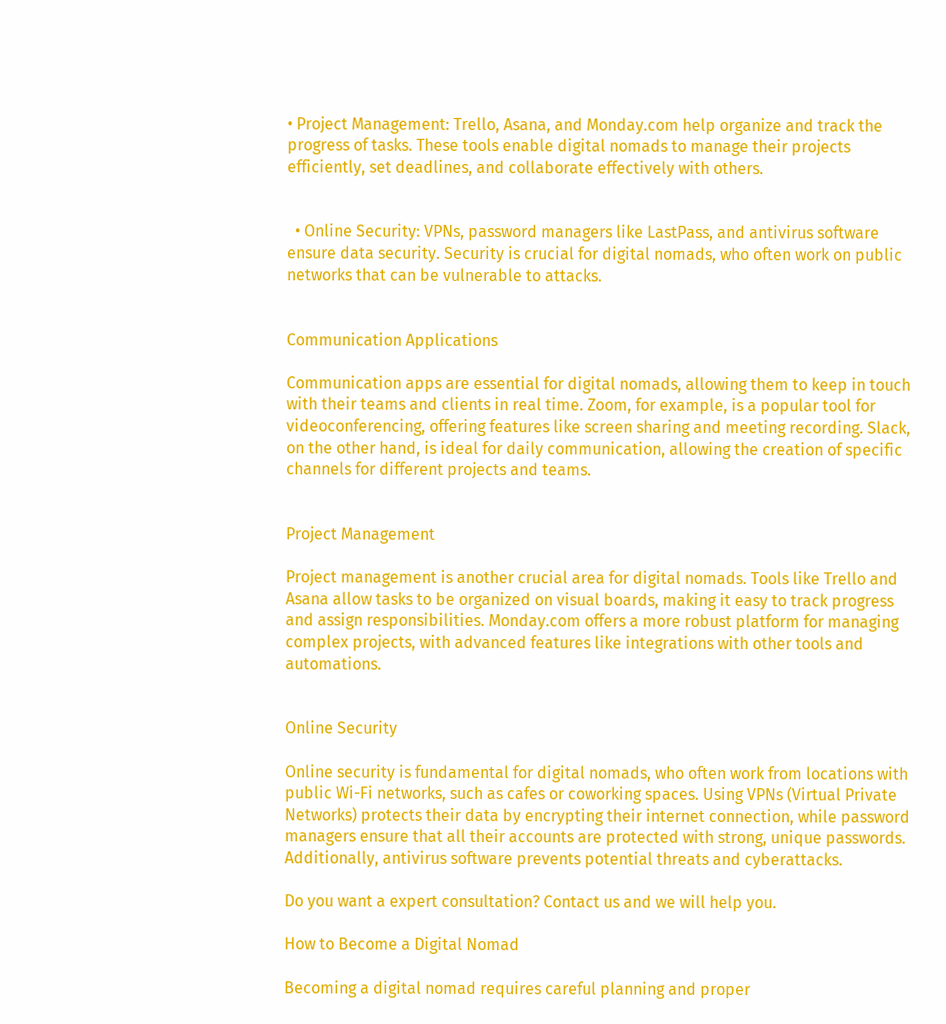• Project Management: Trello, Asana, and Monday.com help organize and track the progress of tasks. These tools enable digital nomads to manage their projects efficiently, set deadlines, and collaborate effectively with others.


  • Online Security: VPNs, password managers like LastPass, and antivirus software ensure data security. Security is crucial for digital nomads, who often work on public networks that can be vulnerable to attacks.


Communication Applications

Communication apps are essential for digital nomads, allowing them to keep in touch with their teams and clients in real time. Zoom, for example, is a popular tool for videoconferencing, offering features like screen sharing and meeting recording. Slack, on the other hand, is ideal for daily communication, allowing the creation of specific channels for different projects and teams.


Project Management

Project management is another crucial area for digital nomads. Tools like Trello and Asana allow tasks to be organized on visual boards, making it easy to track progress and assign responsibilities. Monday.com offers a more robust platform for managing complex projects, with advanced features like integrations with other tools and automations.


Online Security

Online security is fundamental for digital nomads, who often work from locations with public Wi-Fi networks, such as cafes or coworking spaces. Using VPNs (Virtual Private Networks) protects their data by encrypting their internet connection, while password managers ensure that all their accounts are protected with strong, unique passwords. Additionally, antivirus software prevents potential threats and cyberattacks.

Do you want a expert consultation? Contact us and we will help you.

How to Become a Digital Nomad

Becoming a digital nomad requires careful planning and proper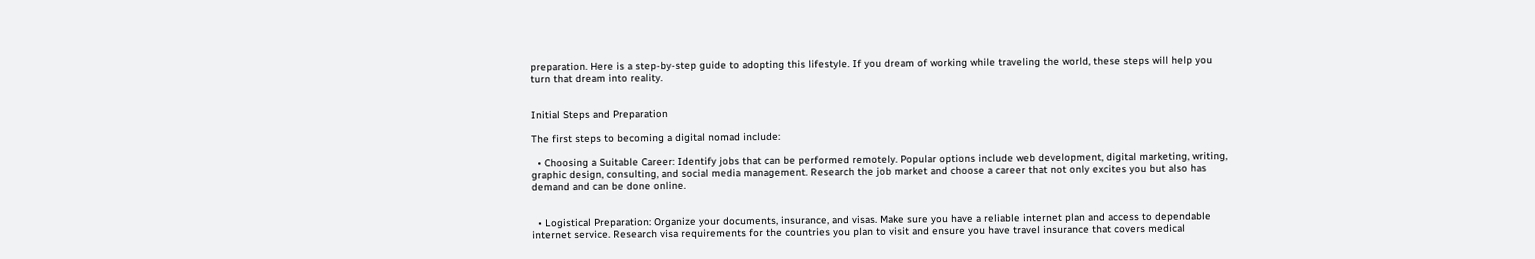preparation. Here is a step-by-step guide to adopting this lifestyle. If you dream of working while traveling the world, these steps will help you turn that dream into reality.


Initial Steps and Preparation

The first steps to becoming a digital nomad include:

  • Choosing a Suitable Career: Identify jobs that can be performed remotely. Popular options include web development, digital marketing, writing, graphic design, consulting, and social media management. Research the job market and choose a career that not only excites you but also has demand and can be done online.


  • Logistical Preparation: Organize your documents, insurance, and visas. Make sure you have a reliable internet plan and access to dependable internet service. Research visa requirements for the countries you plan to visit and ensure you have travel insurance that covers medical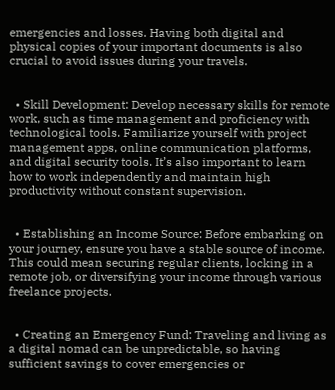emergencies and losses. Having both digital and physical copies of your important documents is also crucial to avoid issues during your travels.


  • Skill Development: Develop necessary skills for remote work, such as time management and proficiency with technological tools. Familiarize yourself with project management apps, online communication platforms, and digital security tools. It’s also important to learn how to work independently and maintain high productivity without constant supervision.


  • Establishing an Income Source: Before embarking on your journey, ensure you have a stable source of income. This could mean securing regular clients, locking in a remote job, or diversifying your income through various freelance projects.


  • Creating an Emergency Fund: Traveling and living as a digital nomad can be unpredictable, so having sufficient savings to cover emergencies or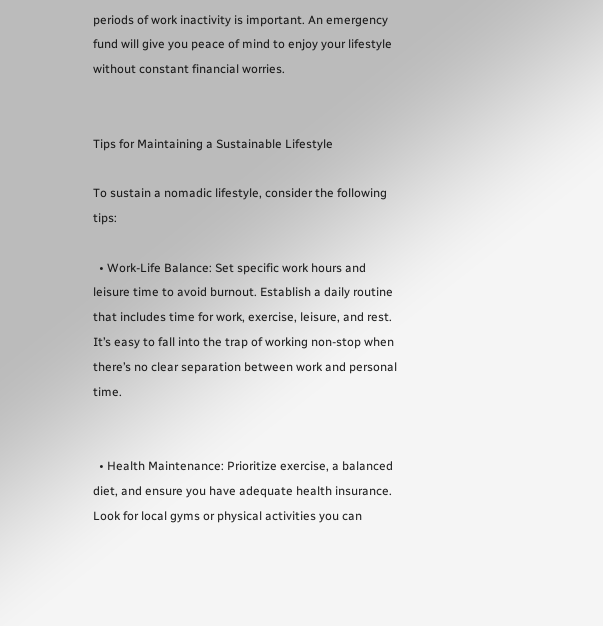periods of work inactivity is important. An emergency fund will give you peace of mind to enjoy your lifestyle without constant financial worries.


Tips for Maintaining a Sustainable Lifestyle

To sustain a nomadic lifestyle, consider the following tips:

  • Work-Life Balance: Set specific work hours and leisure time to avoid burnout. Establish a daily routine that includes time for work, exercise, leisure, and rest. It’s easy to fall into the trap of working non-stop when there’s no clear separation between work and personal time.


  • Health Maintenance: Prioritize exercise, a balanced diet, and ensure you have adequate health insurance. Look for local gyms or physical activities you can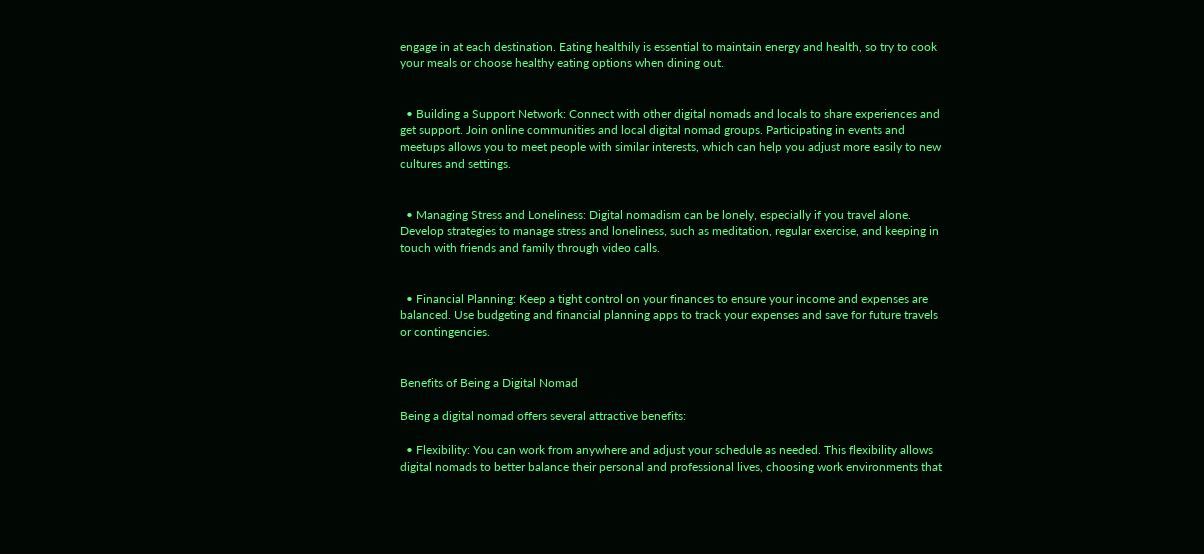engage in at each destination. Eating healthily is essential to maintain energy and health, so try to cook your meals or choose healthy eating options when dining out.


  • Building a Support Network: Connect with other digital nomads and locals to share experiences and get support. Join online communities and local digital nomad groups. Participating in events and meetups allows you to meet people with similar interests, which can help you adjust more easily to new cultures and settings.


  • Managing Stress and Loneliness: Digital nomadism can be lonely, especially if you travel alone. Develop strategies to manage stress and loneliness, such as meditation, regular exercise, and keeping in touch with friends and family through video calls.


  • Financial Planning: Keep a tight control on your finances to ensure your income and expenses are balanced. Use budgeting and financial planning apps to track your expenses and save for future travels or contingencies.


Benefits of Being a Digital Nomad

Being a digital nomad offers several attractive benefits:

  • Flexibility: You can work from anywhere and adjust your schedule as needed. This flexibility allows digital nomads to better balance their personal and professional lives, choosing work environments that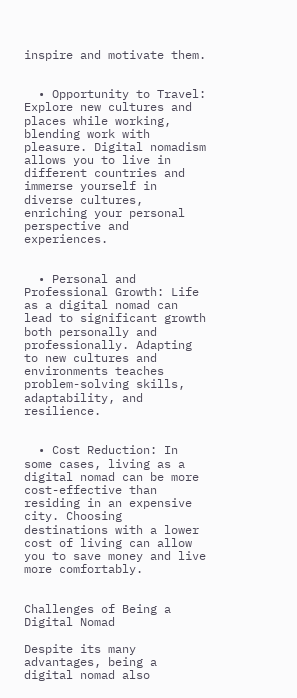inspire and motivate them.


  • Opportunity to Travel: Explore new cultures and places while working, blending work with pleasure. Digital nomadism allows you to live in different countries and immerse yourself in diverse cultures, enriching your personal perspective and experiences.


  • Personal and Professional Growth: Life as a digital nomad can lead to significant growth both personally and professionally. Adapting to new cultures and environments teaches problem-solving skills, adaptability, and resilience.


  • Cost Reduction: In some cases, living as a digital nomad can be more cost-effective than residing in an expensive city. Choosing destinations with a lower cost of living can allow you to save money and live more comfortably.


Challenges of Being a Digital Nomad

Despite its many advantages, being a digital nomad also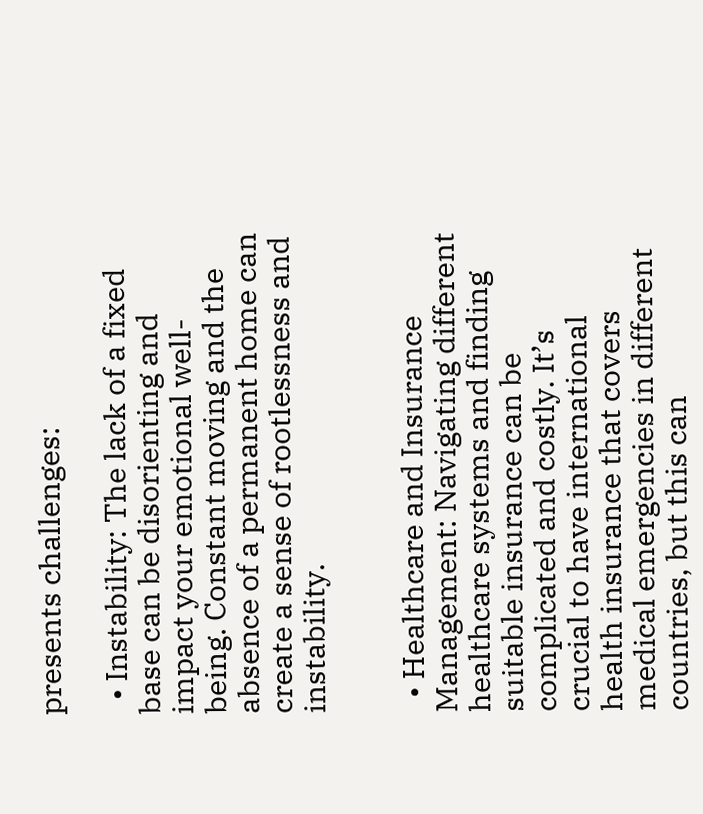presents challenges:

  • Instability: The lack of a fixed base can be disorienting and impact your emotional well-being. Constant moving and the absence of a permanent home can create a sense of rootlessness and instability.


  • Healthcare and Insurance Management: Navigating different healthcare systems and finding suitable insurance can be complicated and costly. It’s crucial to have international health insurance that covers medical emergencies in different countries, but this can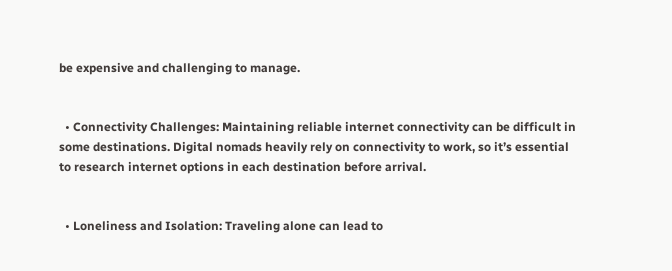be expensive and challenging to manage.


  • Connectivity Challenges: Maintaining reliable internet connectivity can be difficult in some destinations. Digital nomads heavily rely on connectivity to work, so it’s essential to research internet options in each destination before arrival.


  • Loneliness and Isolation: Traveling alone can lead to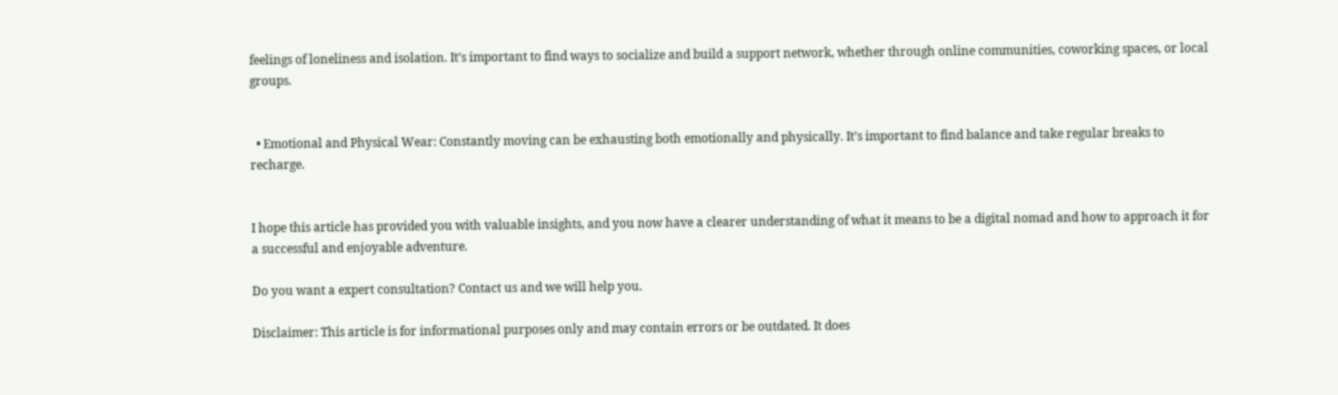feelings of loneliness and isolation. It’s important to find ways to socialize and build a support network, whether through online communities, coworking spaces, or local groups.


  • Emotional and Physical Wear: Constantly moving can be exhausting both emotionally and physically. It’s important to find balance and take regular breaks to recharge.


I hope this article has provided you with valuable insights, and you now have a clearer understanding of what it means to be a digital nomad and how to approach it for a successful and enjoyable adventure.

Do you want a expert consultation? Contact us and we will help you.

Disclaimer: This article is for informational purposes only and may contain errors or be outdated. It does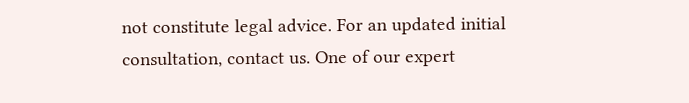not constitute legal advice. For an updated initial consultation, contact us. One of our expert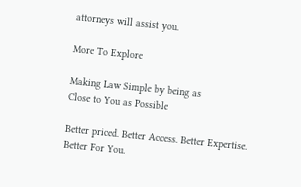attorneys will assist you.

More To Explore

Making Law Simple by being as
Close to You as Possible

Better priced. Better Access. Better Expertise. Better For You.